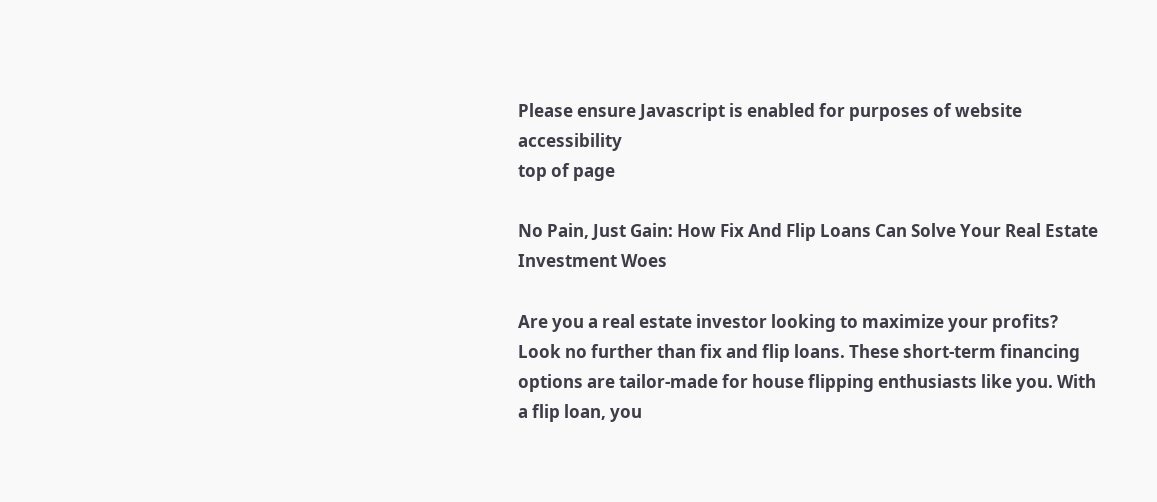Please ensure Javascript is enabled for purposes of website accessibility
top of page

No Pain, Just Gain: How Fix And Flip Loans Can Solve Your Real Estate Investment Woes

Are you a real estate investor looking to maximize your profits? Look no further than fix and flip loans. These short-term financing options are tailor-made for house flipping enthusiasts like you. With a flip loan, you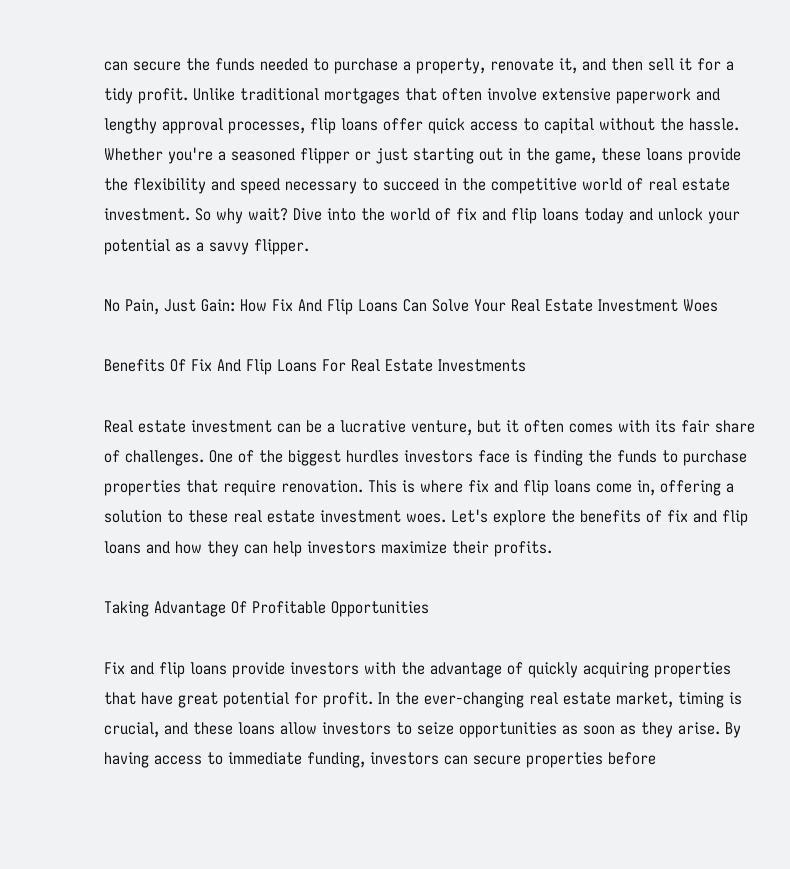can secure the funds needed to purchase a property, renovate it, and then sell it for a tidy profit. Unlike traditional mortgages that often involve extensive paperwork and lengthy approval processes, flip loans offer quick access to capital without the hassle. Whether you're a seasoned flipper or just starting out in the game, these loans provide the flexibility and speed necessary to succeed in the competitive world of real estate investment. So why wait? Dive into the world of fix and flip loans today and unlock your potential as a savvy flipper.

No Pain, Just Gain: How Fix And Flip Loans Can Solve Your Real Estate Investment Woes

Benefits Of Fix And Flip Loans For Real Estate Investments

Real estate investment can be a lucrative venture, but it often comes with its fair share of challenges. One of the biggest hurdles investors face is finding the funds to purchase properties that require renovation. This is where fix and flip loans come in, offering a solution to these real estate investment woes. Let's explore the benefits of fix and flip loans and how they can help investors maximize their profits.

Taking Advantage Of Profitable Opportunities

Fix and flip loans provide investors with the advantage of quickly acquiring properties that have great potential for profit. In the ever-changing real estate market, timing is crucial, and these loans allow investors to seize opportunities as soon as they arise. By having access to immediate funding, investors can secure properties before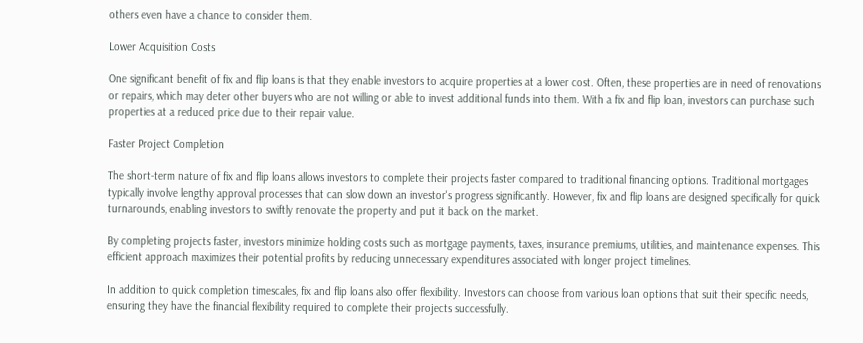others even have a chance to consider them.

Lower Acquisition Costs

One significant benefit of fix and flip loans is that they enable investors to acquire properties at a lower cost. Often, these properties are in need of renovations or repairs, which may deter other buyers who are not willing or able to invest additional funds into them. With a fix and flip loan, investors can purchase such properties at a reduced price due to their repair value.

Faster Project Completion

The short-term nature of fix and flip loans allows investors to complete their projects faster compared to traditional financing options. Traditional mortgages typically involve lengthy approval processes that can slow down an investor's progress significantly. However, fix and flip loans are designed specifically for quick turnarounds, enabling investors to swiftly renovate the property and put it back on the market.

By completing projects faster, investors minimize holding costs such as mortgage payments, taxes, insurance premiums, utilities, and maintenance expenses. This efficient approach maximizes their potential profits by reducing unnecessary expenditures associated with longer project timelines.

In addition to quick completion timescales, fix and flip loans also offer flexibility. Investors can choose from various loan options that suit their specific needs, ensuring they have the financial flexibility required to complete their projects successfully.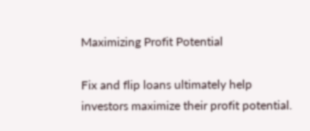Maximizing Profit Potential

Fix and flip loans ultimately help investors maximize their profit potential.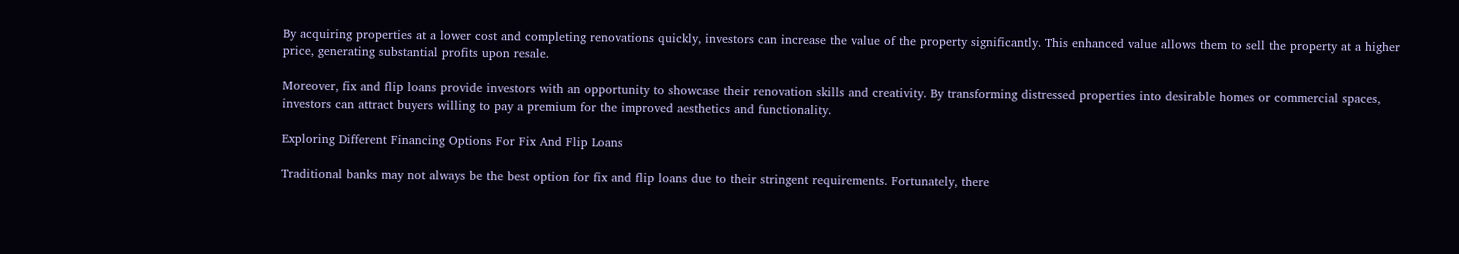By acquiring properties at a lower cost and completing renovations quickly, investors can increase the value of the property significantly. This enhanced value allows them to sell the property at a higher price, generating substantial profits upon resale.

Moreover, fix and flip loans provide investors with an opportunity to showcase their renovation skills and creativity. By transforming distressed properties into desirable homes or commercial spaces, investors can attract buyers willing to pay a premium for the improved aesthetics and functionality.

Exploring Different Financing Options For Fix And Flip Loans

Traditional banks may not always be the best option for fix and flip loans due to their stringent requirements. Fortunately, there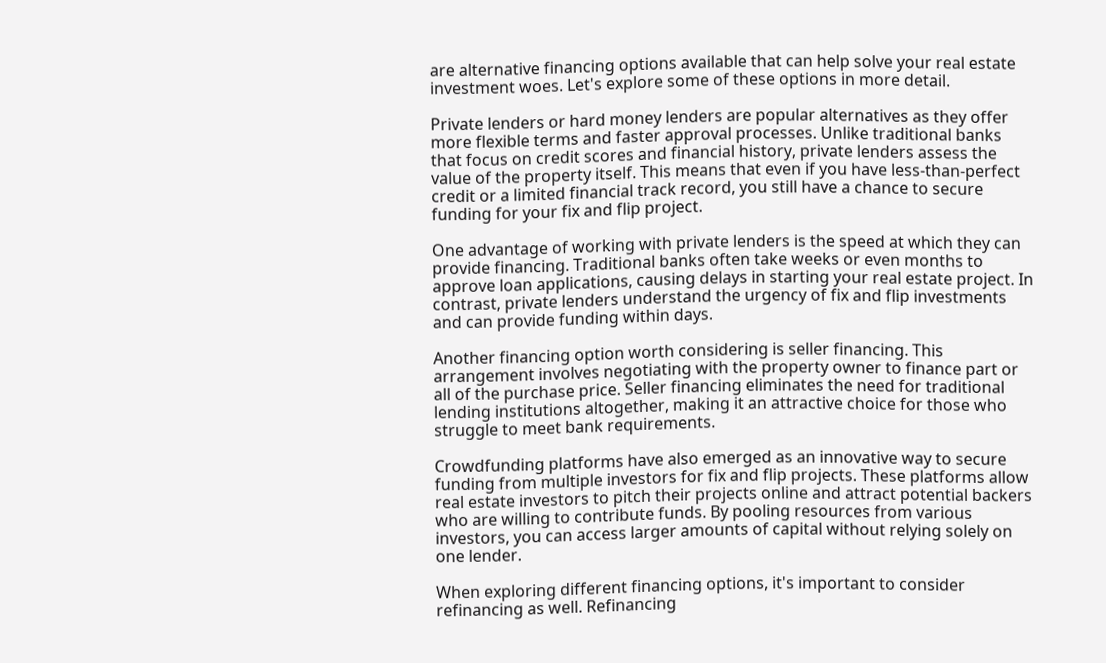are alternative financing options available that can help solve your real estate investment woes. Let's explore some of these options in more detail.

Private lenders or hard money lenders are popular alternatives as they offer more flexible terms and faster approval processes. Unlike traditional banks that focus on credit scores and financial history, private lenders assess the value of the property itself. This means that even if you have less-than-perfect credit or a limited financial track record, you still have a chance to secure funding for your fix and flip project.

One advantage of working with private lenders is the speed at which they can provide financing. Traditional banks often take weeks or even months to approve loan applications, causing delays in starting your real estate project. In contrast, private lenders understand the urgency of fix and flip investments and can provide funding within days.

Another financing option worth considering is seller financing. This arrangement involves negotiating with the property owner to finance part or all of the purchase price. Seller financing eliminates the need for traditional lending institutions altogether, making it an attractive choice for those who struggle to meet bank requirements.

Crowdfunding platforms have also emerged as an innovative way to secure funding from multiple investors for fix and flip projects. These platforms allow real estate investors to pitch their projects online and attract potential backers who are willing to contribute funds. By pooling resources from various investors, you can access larger amounts of capital without relying solely on one lender.

When exploring different financing options, it's important to consider refinancing as well. Refinancing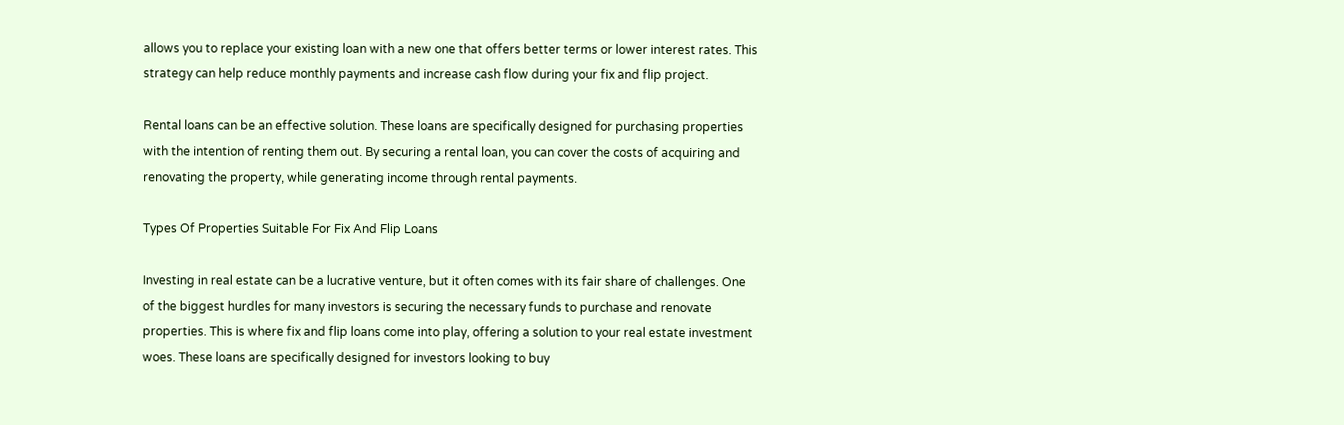allows you to replace your existing loan with a new one that offers better terms or lower interest rates. This strategy can help reduce monthly payments and increase cash flow during your fix and flip project.

Rental loans can be an effective solution. These loans are specifically designed for purchasing properties with the intention of renting them out. By securing a rental loan, you can cover the costs of acquiring and renovating the property, while generating income through rental payments.

Types Of Properties Suitable For Fix And Flip Loans

Investing in real estate can be a lucrative venture, but it often comes with its fair share of challenges. One of the biggest hurdles for many investors is securing the necessary funds to purchase and renovate properties. This is where fix and flip loans come into play, offering a solution to your real estate investment woes. These loans are specifically designed for investors looking to buy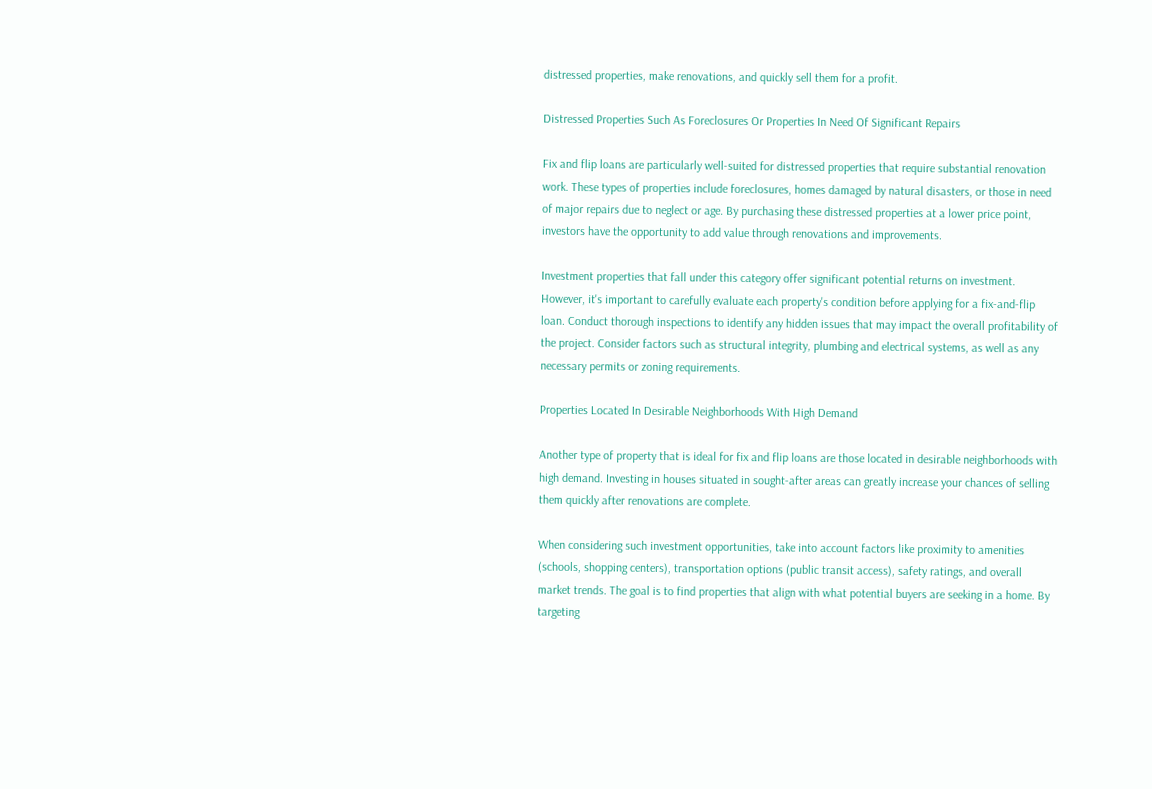distressed properties, make renovations, and quickly sell them for a profit.

Distressed Properties Such As Foreclosures Or Properties In Need Of Significant Repairs

Fix and flip loans are particularly well-suited for distressed properties that require substantial renovation work. These types of properties include foreclosures, homes damaged by natural disasters, or those in need of major repairs due to neglect or age. By purchasing these distressed properties at a lower price point, investors have the opportunity to add value through renovations and improvements.

Investment properties that fall under this category offer significant potential returns on investment. However, it's important to carefully evaluate each property's condition before applying for a fix-and-flip loan. Conduct thorough inspections to identify any hidden issues that may impact the overall profitability of the project. Consider factors such as structural integrity, plumbing and electrical systems, as well as any necessary permits or zoning requirements.

Properties Located In Desirable Neighborhoods With High Demand

Another type of property that is ideal for fix and flip loans are those located in desirable neighborhoods with high demand. Investing in houses situated in sought-after areas can greatly increase your chances of selling them quickly after renovations are complete.

When considering such investment opportunities, take into account factors like proximity to amenities (schools, shopping centers), transportation options (public transit access), safety ratings, and overall market trends. The goal is to find properties that align with what potential buyers are seeking in a home. By targeting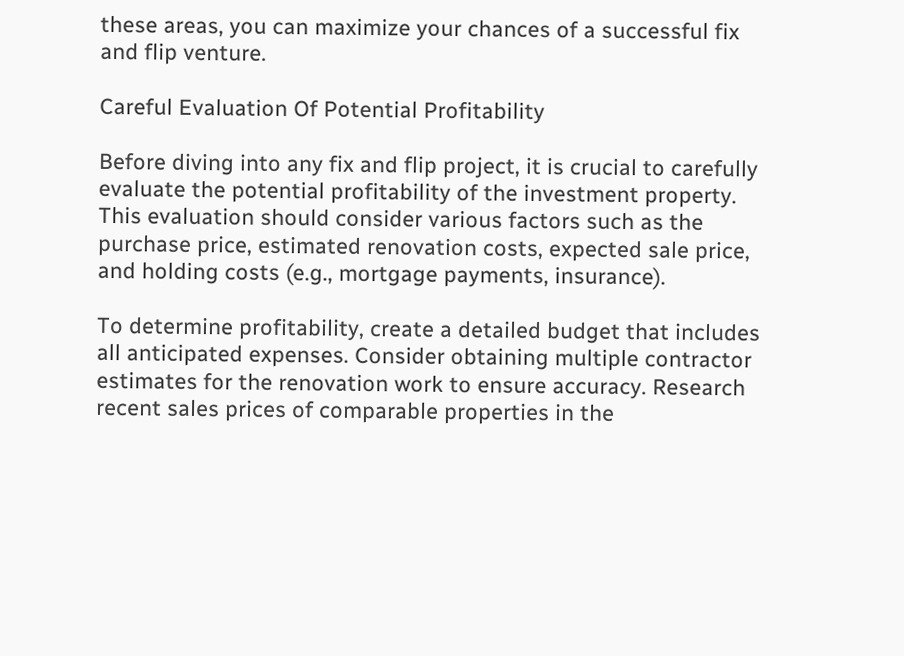these areas, you can maximize your chances of a successful fix and flip venture.

Careful Evaluation Of Potential Profitability

Before diving into any fix and flip project, it is crucial to carefully evaluate the potential profitability of the investment property. This evaluation should consider various factors such as the purchase price, estimated renovation costs, expected sale price, and holding costs (e.g., mortgage payments, insurance).

To determine profitability, create a detailed budget that includes all anticipated expenses. Consider obtaining multiple contractor estimates for the renovation work to ensure accuracy. Research recent sales prices of comparable properties in the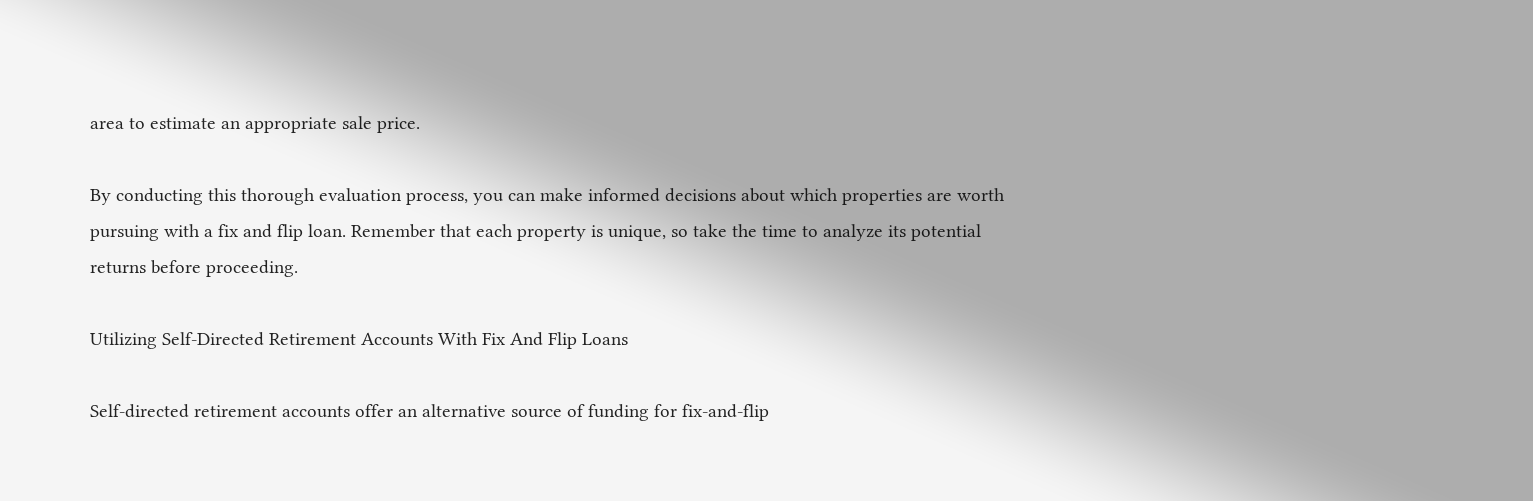area to estimate an appropriate sale price.

By conducting this thorough evaluation process, you can make informed decisions about which properties are worth pursuing with a fix and flip loan. Remember that each property is unique, so take the time to analyze its potential returns before proceeding.

Utilizing Self-Directed Retirement Accounts With Fix And Flip Loans

Self-directed retirement accounts offer an alternative source of funding for fix-and-flip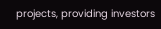projects, providing investors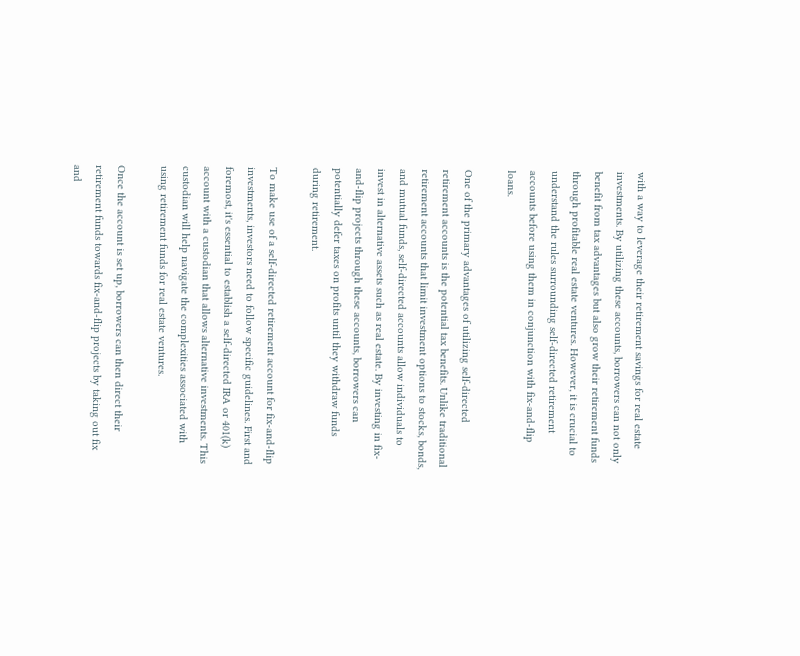with a way to leverage their retirement savings for real estate investments. By utilizing these accounts, borrowers can not only benefit from tax advantages but also grow their retirement funds through profitable real estate ventures. However, it is crucial to understand the rules surrounding self-directed retirement accounts before using them in conjunction with fix-and-flip loans.

One of the primary advantages of utilizing self-directed retirement accounts is the potential tax benefits. Unlike traditional retirement accounts that limit investment options to stocks, bonds, and mutual funds, self-directed accounts allow individuals to invest in alternative assets such as real estate. By investing in fix-and-flip projects through these accounts, borrowers can potentially defer taxes on profits until they withdraw funds during retirement.

To make use of a self-directed retirement account for fix-and-flip investments, investors need to follow specific guidelines. First and foremost, it's essential to establish a self-directed IRA or 401(k) account with a custodian that allows alternative investments. This custodian will help navigate the complexities associated with using retirement funds for real estate ventures.

Once the account is set up, borrowers can then direct their retirement funds towards fix-and-flip projects by taking out fix and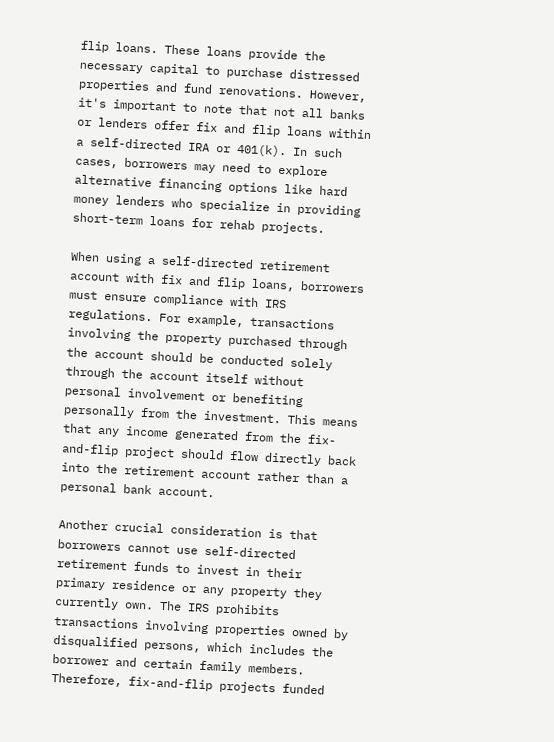flip loans. These loans provide the necessary capital to purchase distressed properties and fund renovations. However, it's important to note that not all banks or lenders offer fix and flip loans within a self-directed IRA or 401(k). In such cases, borrowers may need to explore alternative financing options like hard money lenders who specialize in providing short-term loans for rehab projects.

When using a self-directed retirement account with fix and flip loans, borrowers must ensure compliance with IRS regulations. For example, transactions involving the property purchased through the account should be conducted solely through the account itself without personal involvement or benefiting personally from the investment. This means that any income generated from the fix-and-flip project should flow directly back into the retirement account rather than a personal bank account.

Another crucial consideration is that borrowers cannot use self-directed retirement funds to invest in their primary residence or any property they currently own. The IRS prohibits transactions involving properties owned by disqualified persons, which includes the borrower and certain family members. Therefore, fix-and-flip projects funded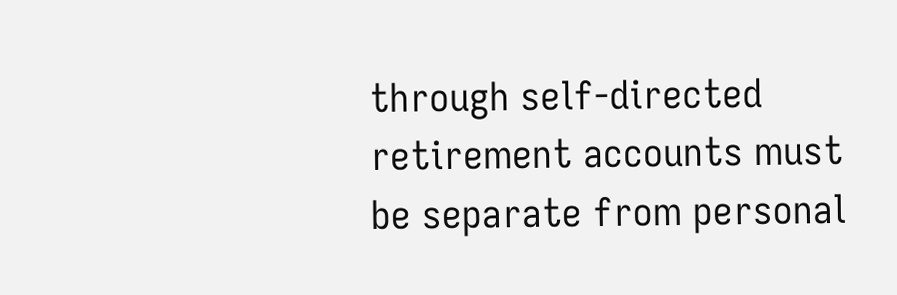through self-directed retirement accounts must be separate from personal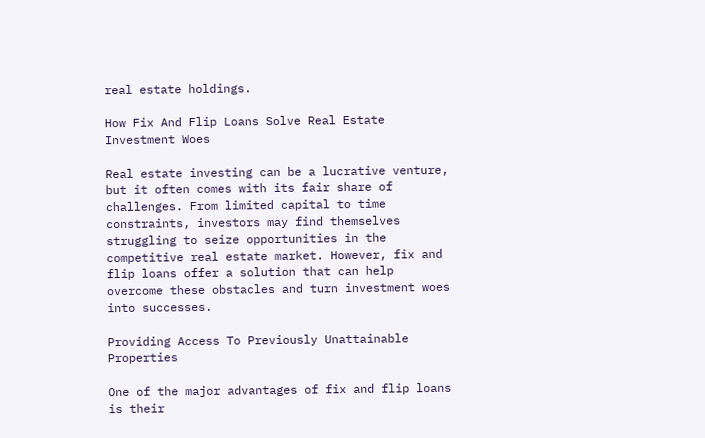real estate holdings.

How Fix And Flip Loans Solve Real Estate Investment Woes

Real estate investing can be a lucrative venture, but it often comes with its fair share of challenges. From limited capital to time constraints, investors may find themselves struggling to seize opportunities in the competitive real estate market. However, fix and flip loans offer a solution that can help overcome these obstacles and turn investment woes into successes.

Providing Access To Previously Unattainable Properties

One of the major advantages of fix and flip loans is their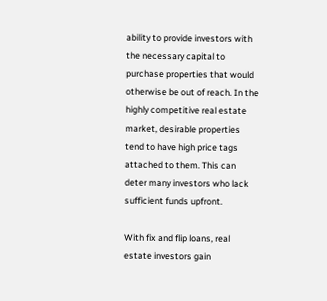ability to provide investors with the necessary capital to purchase properties that would otherwise be out of reach. In the highly competitive real estate market, desirable properties tend to have high price tags attached to them. This can deter many investors who lack sufficient funds upfront.

With fix and flip loans, real estate investors gain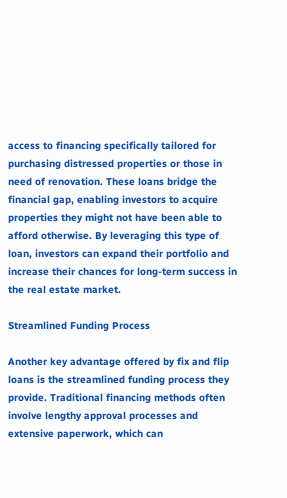access to financing specifically tailored for purchasing distressed properties or those in need of renovation. These loans bridge the financial gap, enabling investors to acquire properties they might not have been able to afford otherwise. By leveraging this type of loan, investors can expand their portfolio and increase their chances for long-term success in the real estate market.

Streamlined Funding Process

Another key advantage offered by fix and flip loans is the streamlined funding process they provide. Traditional financing methods often involve lengthy approval processes and extensive paperwork, which can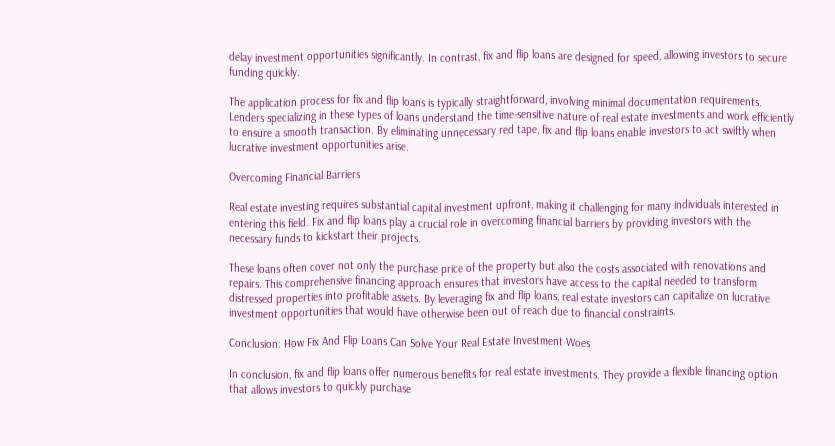delay investment opportunities significantly. In contrast, fix and flip loans are designed for speed, allowing investors to secure funding quickly.

The application process for fix and flip loans is typically straightforward, involving minimal documentation requirements. Lenders specializing in these types of loans understand the time-sensitive nature of real estate investments and work efficiently to ensure a smooth transaction. By eliminating unnecessary red tape, fix and flip loans enable investors to act swiftly when lucrative investment opportunities arise.

Overcoming Financial Barriers

Real estate investing requires substantial capital investment upfront, making it challenging for many individuals interested in entering this field. Fix and flip loans play a crucial role in overcoming financial barriers by providing investors with the necessary funds to kickstart their projects.

These loans often cover not only the purchase price of the property but also the costs associated with renovations and repairs. This comprehensive financing approach ensures that investors have access to the capital needed to transform distressed properties into profitable assets. By leveraging fix and flip loans, real estate investors can capitalize on lucrative investment opportunities that would have otherwise been out of reach due to financial constraints.

Conclusion: How Fix And Flip Loans Can Solve Your Real Estate Investment Woes

In conclusion, fix and flip loans offer numerous benefits for real estate investments. They provide a flexible financing option that allows investors to quickly purchase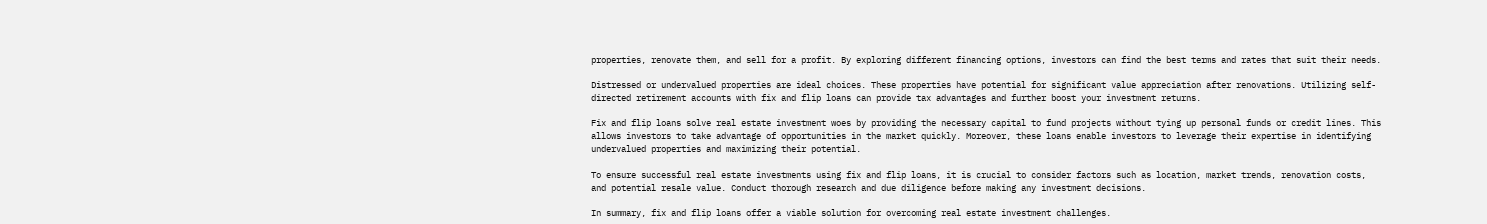properties, renovate them, and sell for a profit. By exploring different financing options, investors can find the best terms and rates that suit their needs.

Distressed or undervalued properties are ideal choices. These properties have potential for significant value appreciation after renovations. Utilizing self-directed retirement accounts with fix and flip loans can provide tax advantages and further boost your investment returns.

Fix and flip loans solve real estate investment woes by providing the necessary capital to fund projects without tying up personal funds or credit lines. This allows investors to take advantage of opportunities in the market quickly. Moreover, these loans enable investors to leverage their expertise in identifying undervalued properties and maximizing their potential.

To ensure successful real estate investments using fix and flip loans, it is crucial to consider factors such as location, market trends, renovation costs, and potential resale value. Conduct thorough research and due diligence before making any investment decisions.

In summary, fix and flip loans offer a viable solution for overcoming real estate investment challenges.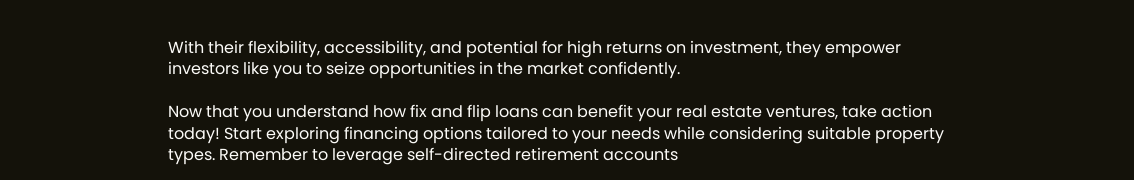With their flexibility, accessibility, and potential for high returns on investment, they empower investors like you to seize opportunities in the market confidently.

Now that you understand how fix and flip loans can benefit your real estate ventures, take action today! Start exploring financing options tailored to your needs while considering suitable property types. Remember to leverage self-directed retirement accounts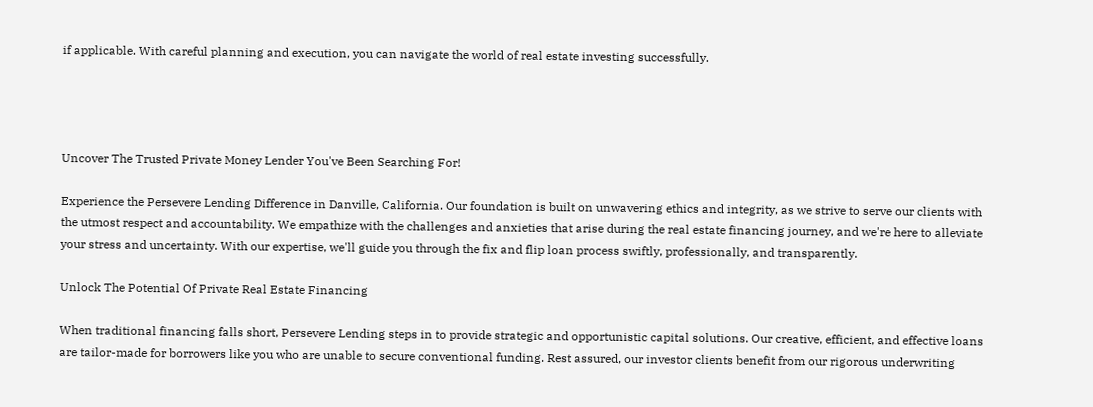if applicable. With careful planning and execution, you can navigate the world of real estate investing successfully.




Uncover The Trusted Private Money Lender You've Been Searching For!

Experience the Persevere Lending Difference in Danville, California. Our foundation is built on unwavering ethics and integrity, as we strive to serve our clients with the utmost respect and accountability. We empathize with the challenges and anxieties that arise during the real estate financing journey, and we're here to alleviate your stress and uncertainty. With our expertise, we'll guide you through the fix and flip loan process swiftly, professionally, and transparently.

Unlock The Potential Of Private Real Estate Financing

When traditional financing falls short, Persevere Lending steps in to provide strategic and opportunistic capital solutions. Our creative, efficient, and effective loans are tailor-made for borrowers like you who are unable to secure conventional funding. Rest assured, our investor clients benefit from our rigorous underwriting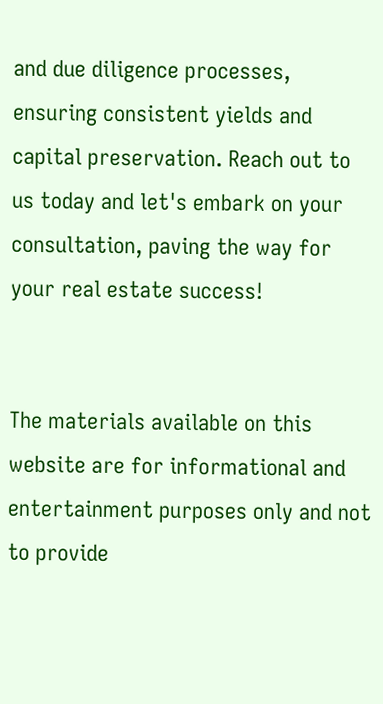and due diligence processes, ensuring consistent yields and capital preservation. Reach out to us today and let's embark on your consultation, paving the way for your real estate success!


The materials available on this website are for informational and entertainment purposes only and not to provide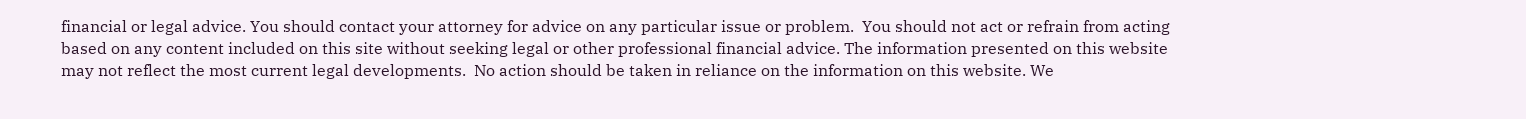financial or legal advice. You should contact your attorney for advice on any particular issue or problem.  You should not act or refrain from acting based on any content included on this site without seeking legal or other professional financial advice. The information presented on this website may not reflect the most current legal developments.  No action should be taken in reliance on the information on this website. We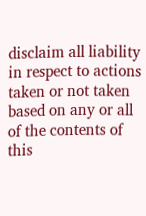disclaim all liability in respect to actions taken or not taken based on any or all of the contents of this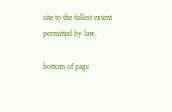site to the fullest extent permitted by law.

bottom of page